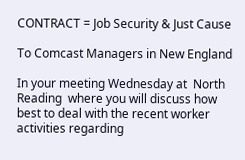CONTRACT = Job Security & Just Cause

To Comcast Managers in New England

In your meeting Wednesday at  North Reading  where you will discuss how best to deal with the recent worker activities regarding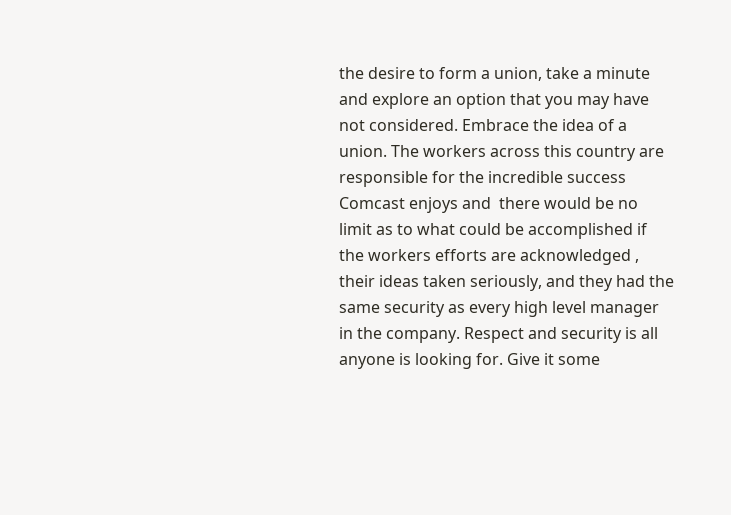the desire to form a union, take a minute and explore an option that you may have not considered. Embrace the idea of a union. The workers across this country are responsible for the incredible success Comcast enjoys and  there would be no limit as to what could be accomplished if the workers efforts are acknowledged , their ideas taken seriously, and they had the same security as every high level manager in the company. Respect and security is all anyone is looking for. Give it some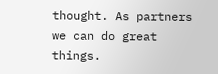thought. As partners we can do great things.